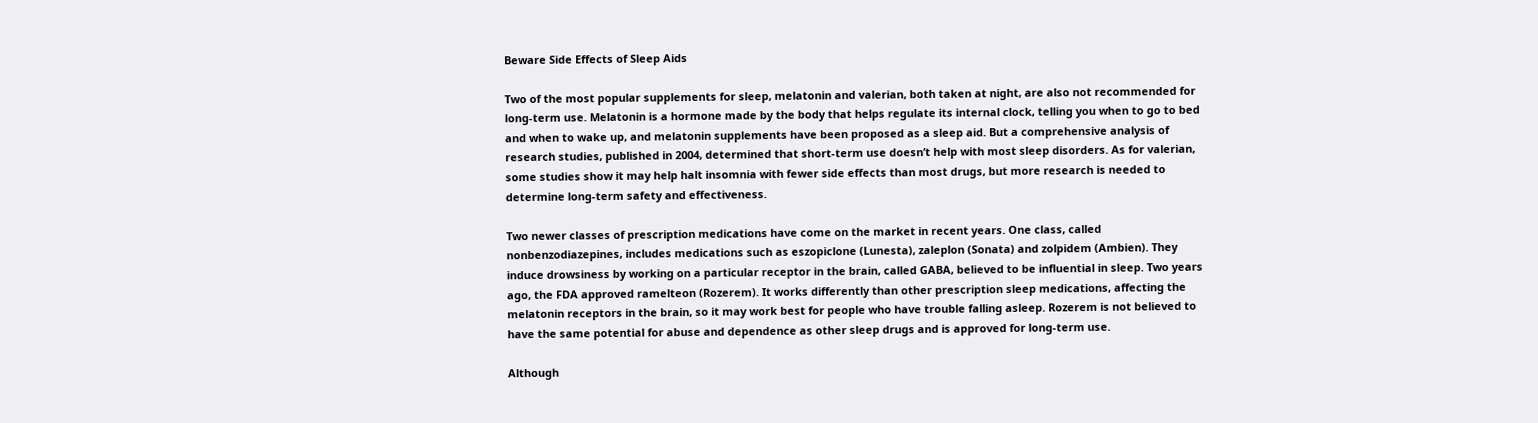Beware Side Effects of Sleep Aids

Two of the most popular supplements for sleep, melatonin and valerian, both taken at night, are also not recommended for long-term use. Melatonin is a hormone made by the body that helps regulate its internal clock, telling you when to go to bed and when to wake up, and melatonin supplements have been proposed as a sleep aid. But a comprehensive analysis of research studies, published in 2004, determined that short-term use doesn’t help with most sleep disorders. As for valerian, some studies show it may help halt insomnia with fewer side effects than most drugs, but more research is needed to determine long-term safety and effectiveness.

Two newer classes of prescription medications have come on the market in recent years. One class, called nonbenzodiazepines, includes medications such as eszopiclone (Lunesta), zaleplon (Sonata) and zolpidem (Ambien). They induce drowsiness by working on a particular receptor in the brain, called GABA, believed to be influential in sleep. Two years ago, the FDA approved ramelteon (Rozerem). It works differently than other prescription sleep medications, affecting the melatonin receptors in the brain, so it may work best for people who have trouble falling asleep. Rozerem is not believed to have the same potential for abuse and dependence as other sleep drugs and is approved for long-term use.

Although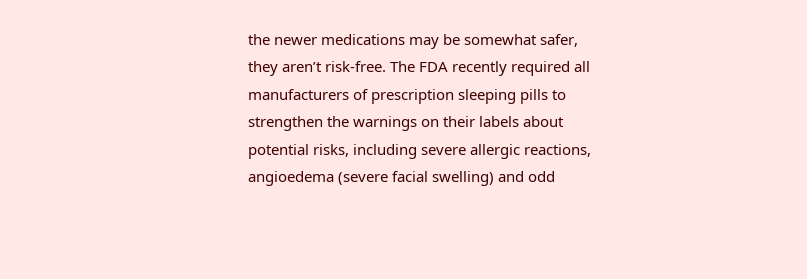the newer medications may be somewhat safer, they aren’t risk-free. The FDA recently required all manufacturers of prescription sleeping pills to strengthen the warnings on their labels about potential risks, including severe allergic reactions, angioedema (severe facial swelling) and odd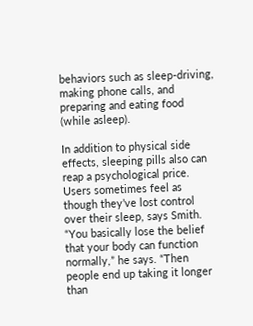behaviors such as sleep-driving, making phone calls, and preparing and eating food (while asleep).

In addition to physical side effects, sleeping pills also can reap a psychological price. Users sometimes feel as though they’ve lost control over their sleep, says Smith. “You basically lose the belief that your body can function normally,” he says. “Then people end up taking it longer than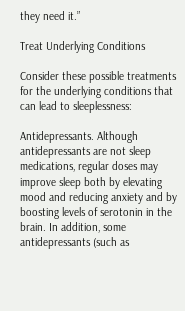they need it.”

Treat Underlying Conditions

Consider these possible treatments for the underlying conditions that can lead to sleeplessness:

Antidepressants. Although antidepressants are not sleep medications, regular doses may improve sleep both by elevating mood and reducing anxiety and by boosting levels of serotonin in the brain. In addition, some antidepressants (such as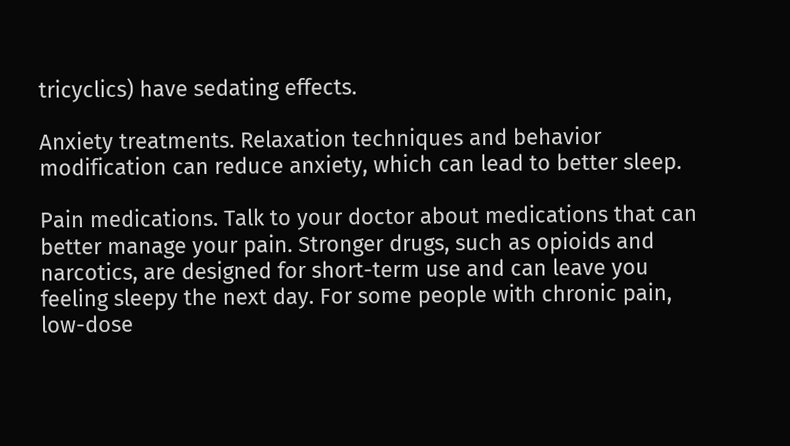tricyclics) have sedating effects.

Anxiety treatments. Relaxation techniques and behavior modification can reduce anxiety, which can lead to better sleep.

Pain medications. Talk to your doctor about medications that can better manage your pain. Stronger drugs, such as opioids and narcotics, are designed for short-term use and can leave you feeling sleepy the next day. For some people with chronic pain, low-dose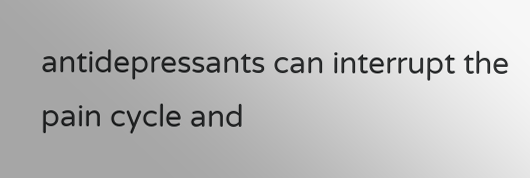antidepressants can interrupt the pain cycle and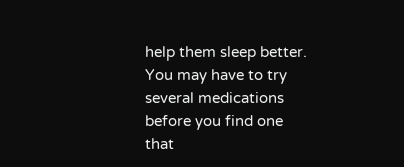help them sleep better. You may have to try several medications before you find one that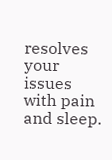resolves your issues with pain and sleep.